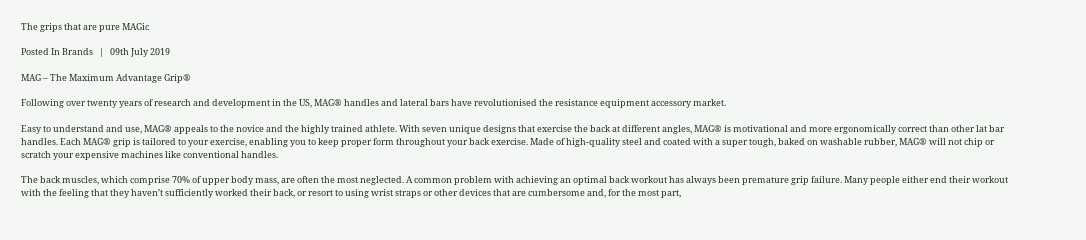The grips that are pure MAGic

Posted In Brands   |   09th July 2019

MAG – The Maximum Advantage Grip®

Following over twenty years of research and development in the US, MAG® handles and lateral bars have revolutionised the resistance equipment accessory market.

Easy to understand and use, MAG® appeals to the novice and the highly trained athlete. With seven unique designs that exercise the back at different angles, MAG® is motivational and more ergonomically correct than other lat bar handles. Each MAG® grip is tailored to your exercise, enabling you to keep proper form throughout your back exercise. Made of high-quality steel and coated with a super tough, baked on washable rubber, MAG® will not chip or scratch your expensive machines like conventional handles.

The back muscles, which comprise 70% of upper body mass, are often the most neglected. A common problem with achieving an optimal back workout has always been premature grip failure. Many people either end their workout with the feeling that they haven’t sufficiently worked their back, or resort to using wrist straps or other devices that are cumbersome and, for the most part,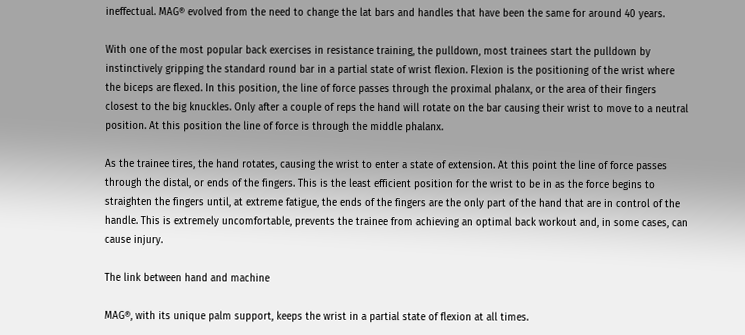ineffectual. MAG® evolved from the need to change the lat bars and handles that have been the same for around 40 years.

With one of the most popular back exercises in resistance training, the pulldown, most trainees start the pulldown by instinctively gripping the standard round bar in a partial state of wrist flexion. Flexion is the positioning of the wrist where the biceps are flexed. In this position, the line of force passes through the proximal phalanx, or the area of their fingers closest to the big knuckles. Only after a couple of reps the hand will rotate on the bar causing their wrist to move to a neutral position. At this position the line of force is through the middle phalanx.

As the trainee tires, the hand rotates, causing the wrist to enter a state of extension. At this point the line of force passes through the distal, or ends of the fingers. This is the least efficient position for the wrist to be in as the force begins to straighten the fingers until, at extreme fatigue, the ends of the fingers are the only part of the hand that are in control of the handle. This is extremely uncomfortable, prevents the trainee from achieving an optimal back workout and, in some cases, can cause injury.

The link between hand and machine

MAG®, with its unique palm support, keeps the wrist in a partial state of flexion at all times.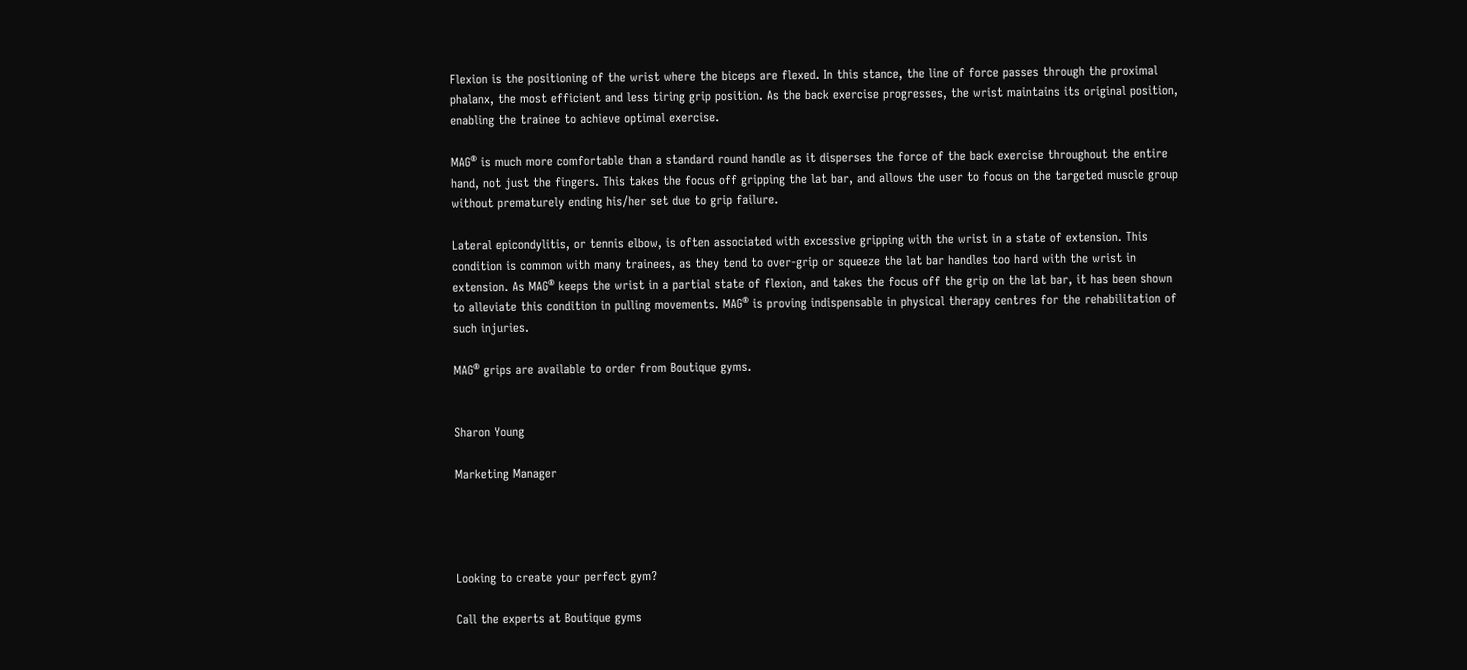Flexion is the positioning of the wrist where the biceps are flexed. In this stance, the line of force passes through the proximal phalanx, the most efficient and less tiring grip position. As the back exercise progresses, the wrist maintains its original position, enabling the trainee to achieve optimal exercise.

MAG® is much more comfortable than a standard round handle as it disperses the force of the back exercise throughout the entire hand, not just the fingers. This takes the focus off gripping the lat bar, and allows the user to focus on the targeted muscle group without prematurely ending his/her set due to grip failure.

Lateral epicondylitis, or tennis elbow, is often associated with excessive gripping with the wrist in a state of extension. This condition is common with many trainees, as they tend to over-grip or squeeze the lat bar handles too hard with the wrist in extension. As MAG® keeps the wrist in a partial state of flexion, and takes the focus off the grip on the lat bar, it has been shown to alleviate this condition in pulling movements. MAG® is proving indispensable in physical therapy centres for the rehabilitation of such injuries.

MAG® grips are available to order from Boutique gyms.


Sharon Young

Marketing Manager




Looking to create your perfect gym?

Call the experts at Boutique gyms